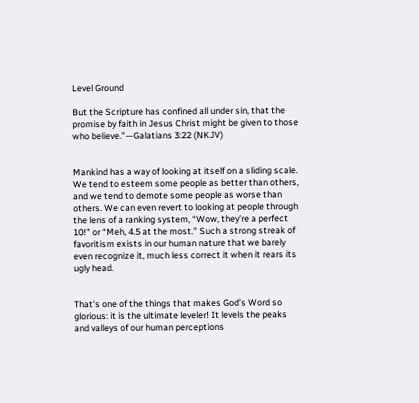Level Ground

But the Scripture has confined all under sin, that the promise by faith in Jesus Christ might be given to those who believe.”—Galatians 3:22 (NKJV)


Mankind has a way of looking at itself on a sliding scale. We tend to esteem some people as better than others, and we tend to demote some people as worse than others. We can even revert to looking at people through the lens of a ranking system, “Wow, they’re a perfect 10!” or “Meh, 4.5 at the most.” Such a strong streak of favoritism exists in our human nature that we barely even recognize it, much less correct it when it rears its ugly head.


That’s one of the things that makes God’s Word so glorious: it is the ultimate leveler! It levels the peaks and valleys of our human perceptions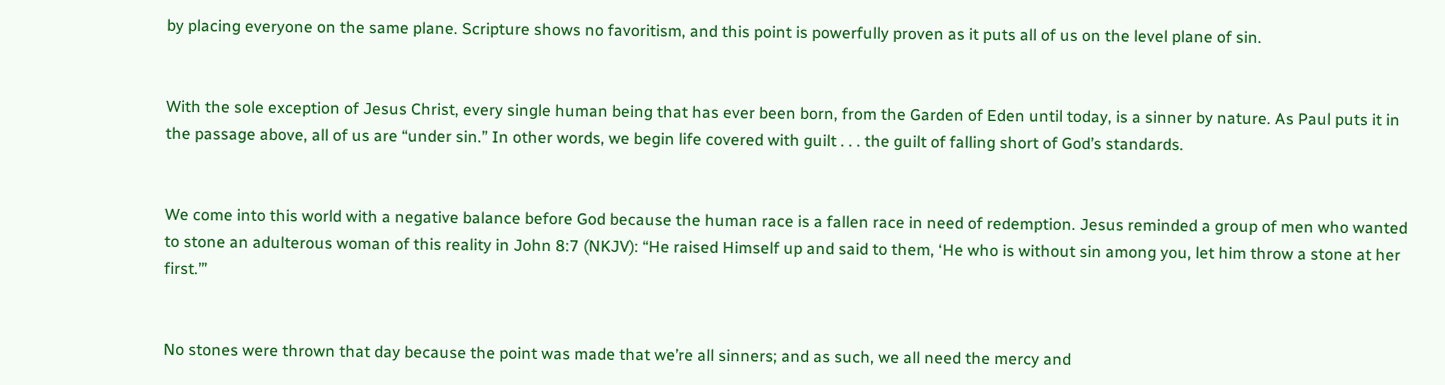by placing everyone on the same plane. Scripture shows no favoritism, and this point is powerfully proven as it puts all of us on the level plane of sin.


With the sole exception of Jesus Christ, every single human being that has ever been born, from the Garden of Eden until today, is a sinner by nature. As Paul puts it in the passage above, all of us are “under sin.” In other words, we begin life covered with guilt . . . the guilt of falling short of God’s standards.


We come into this world with a negative balance before God because the human race is a fallen race in need of redemption. Jesus reminded a group of men who wanted to stone an adulterous woman of this reality in John 8:7 (NKJV): “He raised Himself up and said to them, ‘He who is without sin among you, let him throw a stone at her first.’”


No stones were thrown that day because the point was made that we’re all sinners; and as such, we all need the mercy and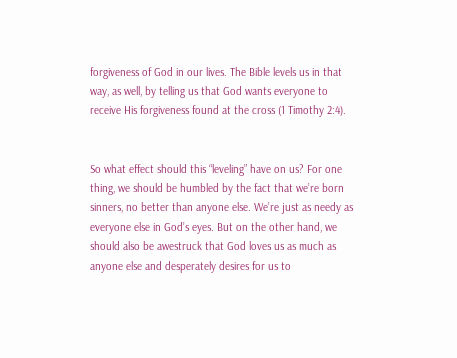forgiveness of God in our lives. The Bible levels us in that way, as well, by telling us that God wants everyone to receive His forgiveness found at the cross (1 Timothy 2:4).


So what effect should this “leveling” have on us? For one thing, we should be humbled by the fact that we’re born sinners, no better than anyone else. We’re just as needy as everyone else in God’s eyes. But on the other hand, we should also be awestruck that God loves us as much as anyone else and desperately desires for us to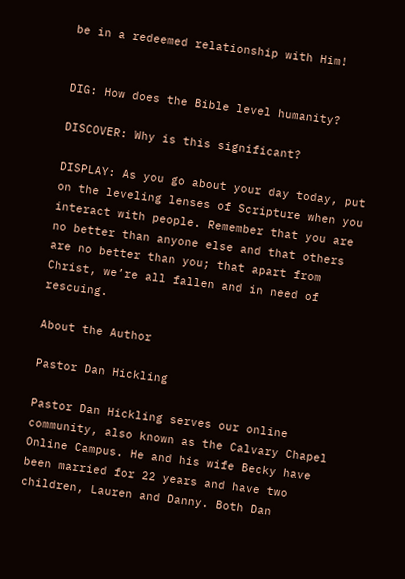be in a redeemed relationship with Him!


DIG: How does the Bible level humanity?

DISCOVER: Why is this significant?

DISPLAY: As you go about your day today, put on the leveling lenses of Scripture when you interact with people. Remember that you are no better than anyone else and that others are no better than you; that apart from Christ, we’re all fallen and in need of rescuing.

About the Author

Pastor Dan Hickling

Pastor Dan Hickling serves our online community, also known as the Calvary Chapel Online Campus. He and his wife Becky have been married for 22 years and have two children, Lauren and Danny. Both Dan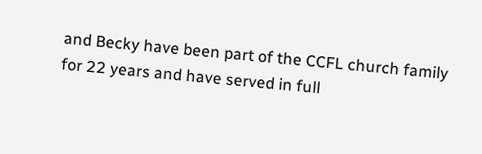and Becky have been part of the CCFL church family for 22 years and have served in full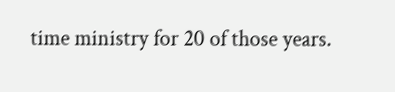time ministry for 20 of those years.